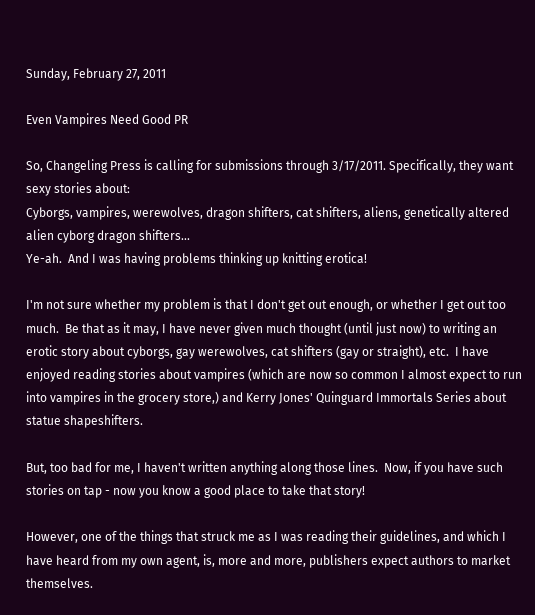Sunday, February 27, 2011

Even Vampires Need Good PR

So, Changeling Press is calling for submissions through 3/17/2011. Specifically, they want sexy stories about:
Cyborgs, vampires, werewolves, dragon shifters, cat shifters, aliens, genetically altered alien cyborg dragon shifters...
Ye-ah.  And I was having problems thinking up knitting erotica!

I'm not sure whether my problem is that I don't get out enough, or whether I get out too much.  Be that as it may, I have never given much thought (until just now) to writing an erotic story about cyborgs, gay werewolves, cat shifters (gay or straight), etc.  I have enjoyed reading stories about vampires (which are now so common I almost expect to run into vampires in the grocery store,) and Kerry Jones' Quinguard Immortals Series about statue shapeshifters.

But, too bad for me, I haven't written anything along those lines.  Now, if you have such stories on tap - now you know a good place to take that story!

However, one of the things that struck me as I was reading their guidelines, and which I have heard from my own agent, is, more and more, publishers expect authors to market themselves.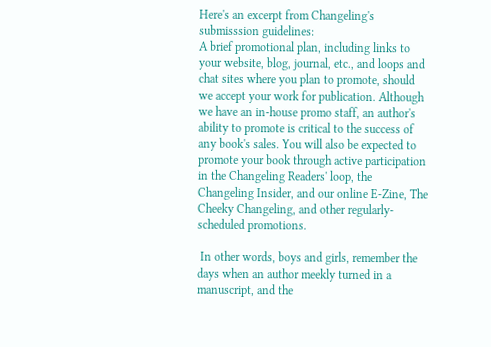Here's an excerpt from Changeling's submisssion guidelines:
A brief promotional plan, including links to your website, blog, journal, etc., and loops and chat sites where you plan to promote, should we accept your work for publication. Although we have an in-house promo staff, an author's ability to promote is critical to the success of any book's sales. You will also be expected to promote your book through active participation in the Changeling Readers' loop, the Changeling Insider, and our online E-Zine, The Cheeky Changeling, and other regularly-scheduled promotions.

 In other words, boys and girls, remember the days when an author meekly turned in a manuscript, and the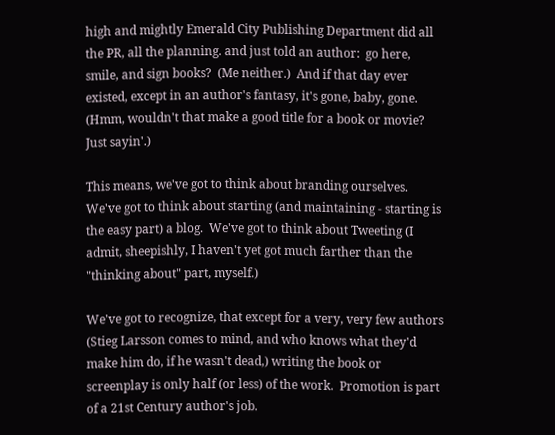high and mightly Emerald City Publishing Department did all the PR, all the planning. and just told an author:  go here, smile, and sign books?  (Me neither.)  And if that day ever existed, except in an author's fantasy, it's gone, baby, gone.  (Hmm, wouldn't that make a good title for a book or movie?  Just sayin'.)

This means, we've got to think about branding ourselves.  We've got to think about starting (and maintaining - starting is the easy part) a blog.  We've got to think about Tweeting (I admit, sheepishly, I haven't yet got much farther than the "thinking about" part, myself.)

We've got to recognize, that except for a very, very few authors (Stieg Larsson comes to mind, and who knows what they'd make him do, if he wasn't dead,) writing the book or screenplay is only half (or less) of the work.  Promotion is part of a 21st Century author's job.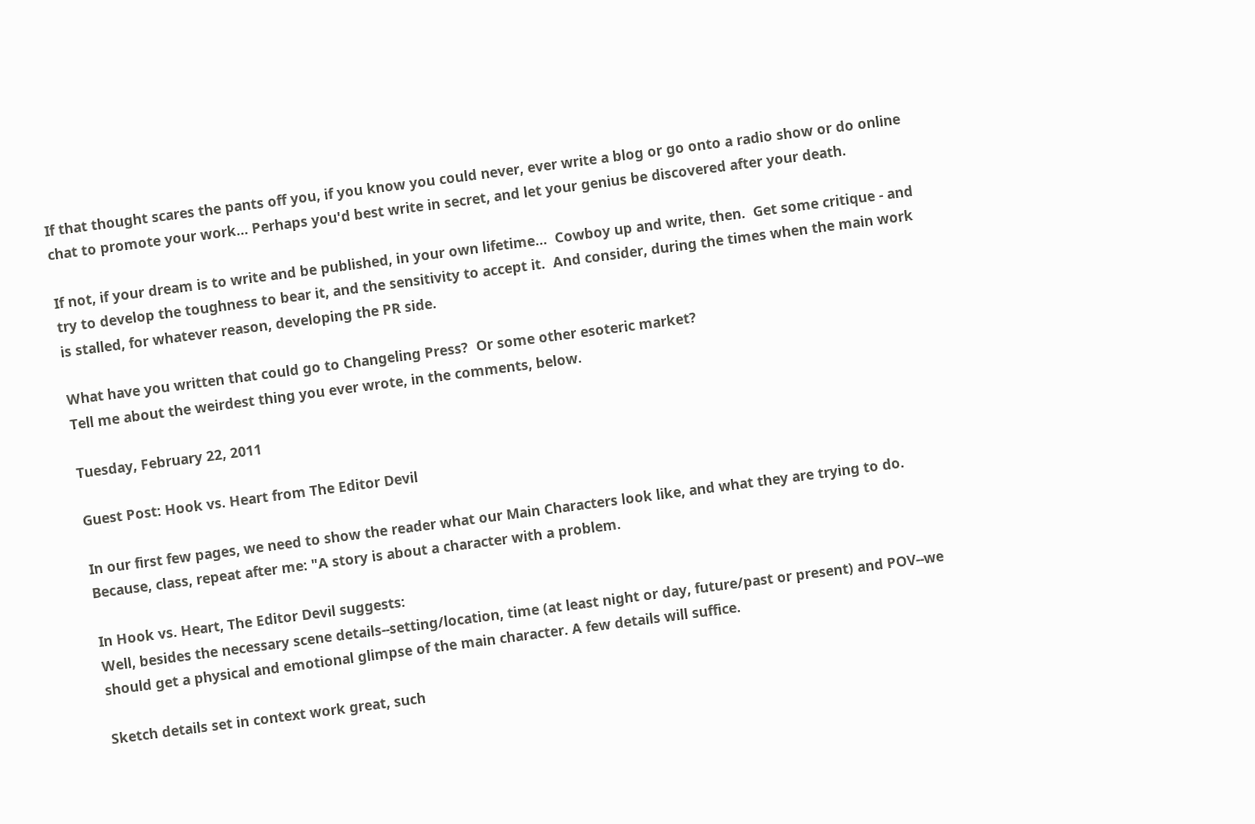If that thought scares the pants off you, if you know you could never, ever write a blog or go onto a radio show or do online chat to promote your work... Perhaps you'd best write in secret, and let your genius be discovered after your death.

If not, if your dream is to write and be published, in your own lifetime...  Cowboy up and write, then.  Get some critique - and try to develop the toughness to bear it, and the sensitivity to accept it.  And consider, during the times when the main work is stalled, for whatever reason, developing the PR side.

What have you written that could go to Changeling Press?  Or some other esoteric market?
Tell me about the weirdest thing you ever wrote, in the comments, below.

Tuesday, February 22, 2011

Guest Post: Hook vs. Heart from The Editor Devil

In our first few pages, we need to show the reader what our Main Characters look like, and what they are trying to do.  Because, class, repeat after me: "A story is about a character with a problem.

In Hook vs. Heart, The Editor Devil suggests:
Well, besides the necessary scene details--setting/location, time (at least night or day, future/past or present) and POV--we should get a physical and emotional glimpse of the main character. A few details will suffice.

Sketch details set in context work great, such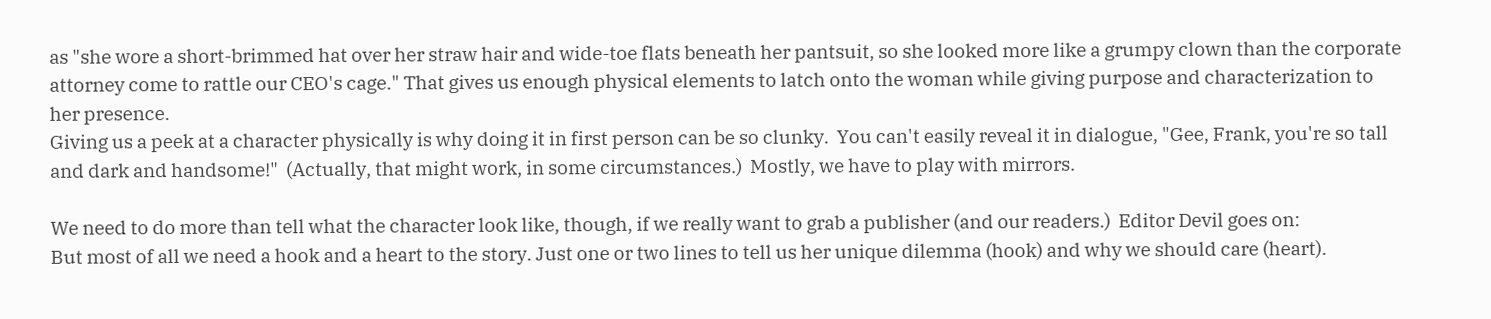as "she wore a short-brimmed hat over her straw hair and wide-toe flats beneath her pantsuit, so she looked more like a grumpy clown than the corporate attorney come to rattle our CEO's cage." That gives us enough physical elements to latch onto the woman while giving purpose and characterization to her presence.
Giving us a peek at a character physically is why doing it in first person can be so clunky.  You can't easily reveal it in dialogue, "Gee, Frank, you're so tall and dark and handsome!"  (Actually, that might work, in some circumstances.)  Mostly, we have to play with mirrors.

We need to do more than tell what the character look like, though, if we really want to grab a publisher (and our readers.)  Editor Devil goes on:
But most of all we need a hook and a heart to the story. Just one or two lines to tell us her unique dilemma (hook) and why we should care (heart).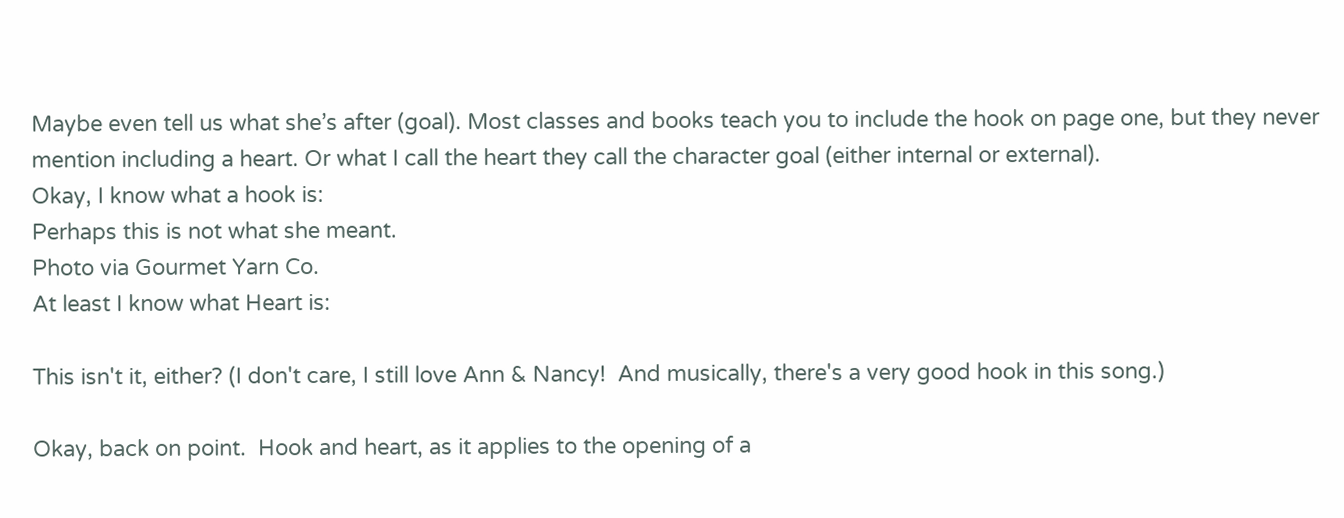Maybe even tell us what she’s after (goal). Most classes and books teach you to include the hook on page one, but they never mention including a heart. Or what I call the heart they call the character goal (either internal or external).
Okay, I know what a hook is:
Perhaps this is not what she meant.
Photo via Gourmet Yarn Co.
At least I know what Heart is:

This isn't it, either? (I don't care, I still love Ann & Nancy!  And musically, there's a very good hook in this song.)

Okay, back on point.  Hook and heart, as it applies to the opening of a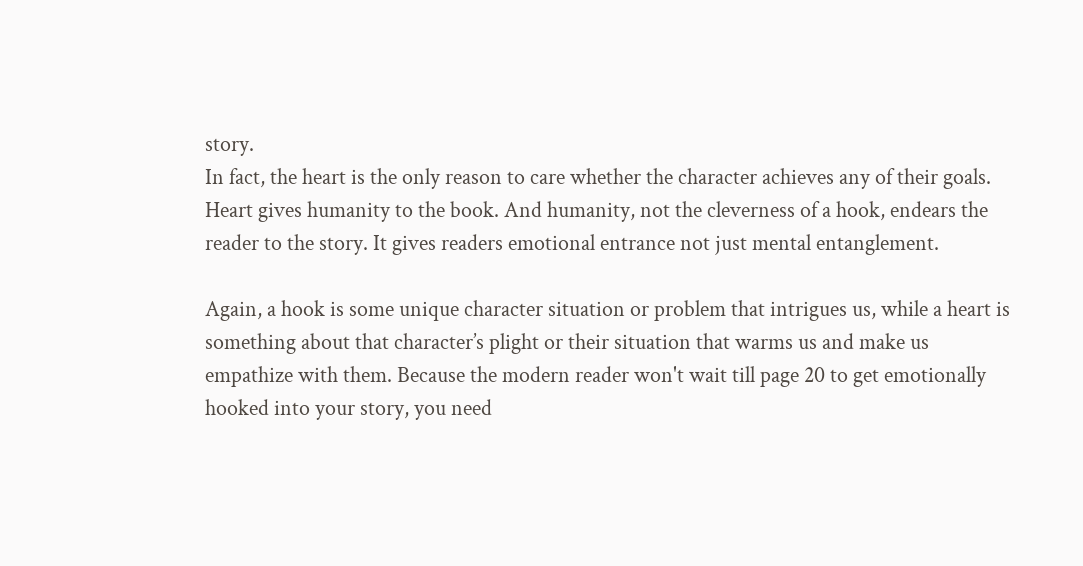story.
In fact, the heart is the only reason to care whether the character achieves any of their goals. Heart gives humanity to the book. And humanity, not the cleverness of a hook, endears the reader to the story. It gives readers emotional entrance not just mental entanglement.

Again, a hook is some unique character situation or problem that intrigues us, while a heart is something about that character’s plight or their situation that warms us and make us empathize with them. Because the modern reader won't wait till page 20 to get emotionally hooked into your story, you need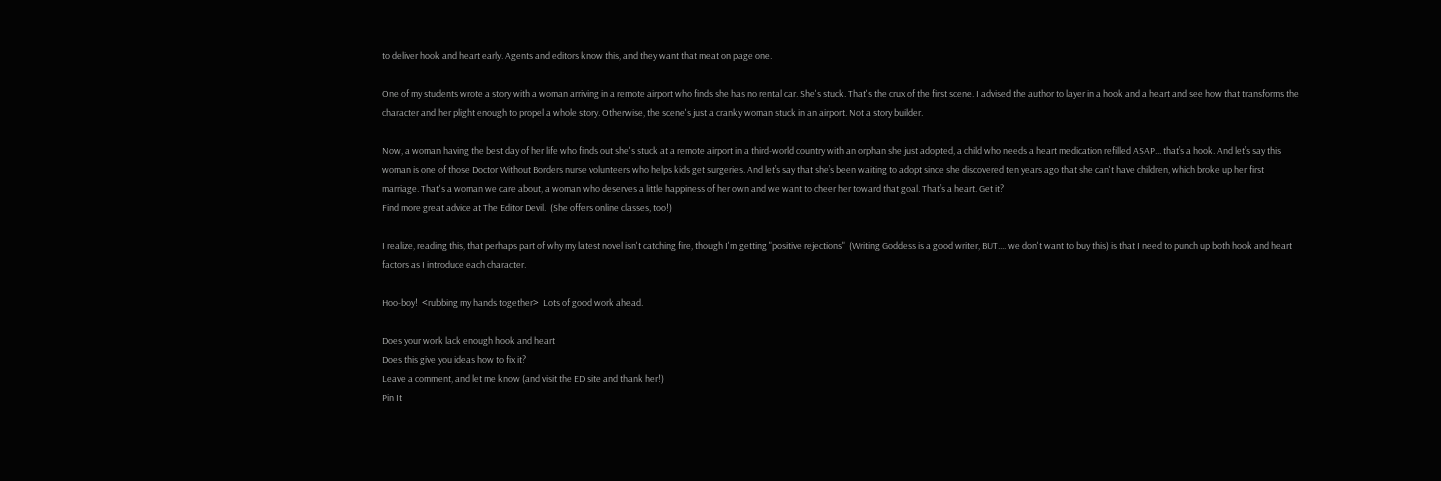to deliver hook and heart early. Agents and editors know this, and they want that meat on page one.

One of my students wrote a story with a woman arriving in a remote airport who finds she has no rental car. She's stuck. That's the crux of the first scene. I advised the author to layer in a hook and a heart and see how that transforms the character and her plight enough to propel a whole story. Otherwise, the scene's just a cranky woman stuck in an airport. Not a story builder.

Now, a woman having the best day of her life who finds out she's stuck at a remote airport in a third-world country with an orphan she just adopted, a child who needs a heart medication refilled ASAP... that’s a hook. And let’s say this woman is one of those Doctor Without Borders nurse volunteers who helps kids get surgeries. And let’s say that she’s been waiting to adopt since she discovered ten years ago that she can't have children, which broke up her first marriage. That's a woman we care about, a woman who deserves a little happiness of her own and we want to cheer her toward that goal. That’s a heart. Get it?
Find more great advice at The Editor Devil.  (She offers online classes, too!)

I realize, reading this, that perhaps part of why my latest novel isn't catching fire, though I'm getting "positive rejections"  (Writing Goddess is a good writer, BUT.... we don't want to buy this) is that I need to punch up both hook and heart factors as I introduce each character.

Hoo-boy!  <rubbing my hands together>  Lots of good work ahead.

Does your work lack enough hook and heart
Does this give you ideas how to fix it?
Leave a comment, and let me know (and visit the ED site and thank her!)
Pin It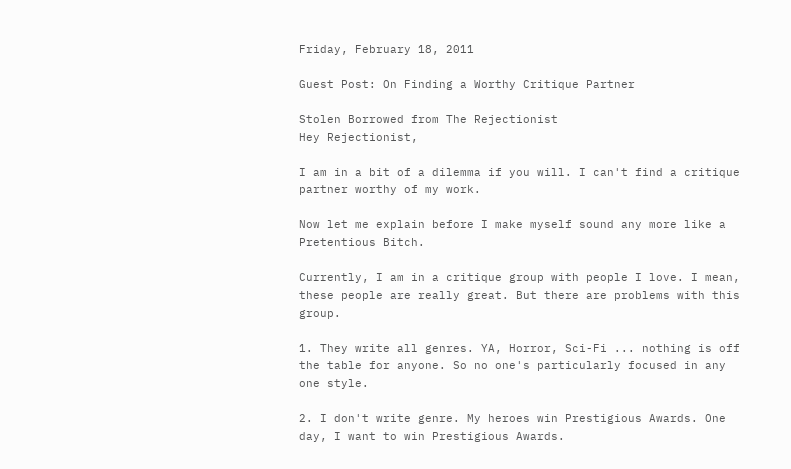Friday, February 18, 2011

Guest Post: On Finding a Worthy Critique Partner

Stolen Borrowed from The Rejectionist
Hey Rejectionist,

I am in a bit of a dilemma if you will. I can't find a critique partner worthy of my work.

Now let me explain before I make myself sound any more like a Pretentious Bitch.

Currently, I am in a critique group with people I love. I mean, these people are really great. But there are problems with this group.

1. They write all genres. YA, Horror, Sci-Fi ... nothing is off the table for anyone. So no one's particularly focused in any one style.

2. I don't write genre. My heroes win Prestigious Awards. One day, I want to win Prestigious Awards.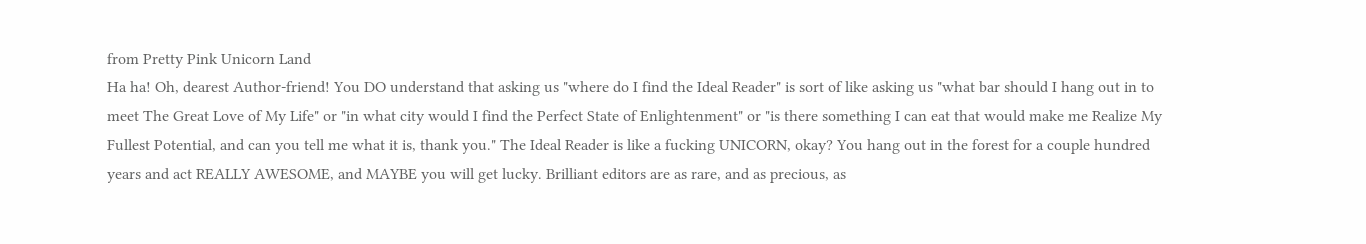from Pretty Pink Unicorn Land
Ha ha! Oh, dearest Author-friend! You DO understand that asking us "where do I find the Ideal Reader" is sort of like asking us "what bar should I hang out in to meet The Great Love of My Life" or "in what city would I find the Perfect State of Enlightenment" or "is there something I can eat that would make me Realize My Fullest Potential, and can you tell me what it is, thank you." The Ideal Reader is like a fucking UNICORN, okay? You hang out in the forest for a couple hundred years and act REALLY AWESOME, and MAYBE you will get lucky. Brilliant editors are as rare, and as precious, as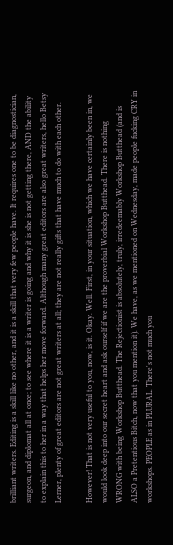brilliant writers. Editing is a skill like no other, and it is a skill that very few people have. It requires one to be diagnostician, surgeon, and diplomat all at once; to see where it is a writer is going and why it is she is not getting there, AND the ability to explain this to her in a way that helps her move forward. Although many great editors are also great writers, hello Betsy Lerner, plenty of great editors are not great writers at all; they are not really gifts that have much to do with each other.

However! That is not very useful to you, now, is it. Okay. Well. First, in your situation, which we have certainly been in, we would look deep into our secret heart and ask ourself if we are the proverbial Workshop Butthead. There is nothing WRONG with being Workshop Butthead. The Rejectionist is absolutely, truly, irredeemably Workshop Butthead (and is ALSO a Pretentious Bitch, now that you mention it). We have, as we mentioned on Wednesday, made people fucking CRY in workshops. PEOPLE as in PLURAL. There's not much you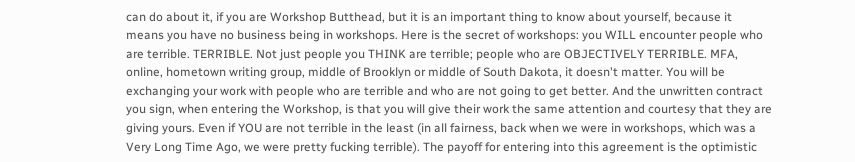can do about it, if you are Workshop Butthead, but it is an important thing to know about yourself, because it means you have no business being in workshops. Here is the secret of workshops: you WILL encounter people who are terrible. TERRIBLE. Not just people you THINK are terrible; people who are OBJECTIVELY TERRIBLE. MFA, online, hometown writing group, middle of Brooklyn or middle of South Dakota, it doesn't matter. You will be exchanging your work with people who are terrible and who are not going to get better. And the unwritten contract you sign, when entering the Workshop, is that you will give their work the same attention and courtesy that they are giving yours. Even if YOU are not terrible in the least (in all fairness, back when we were in workshops, which was a Very Long Time Ago, we were pretty fucking terrible). The payoff for entering into this agreement is the optimistic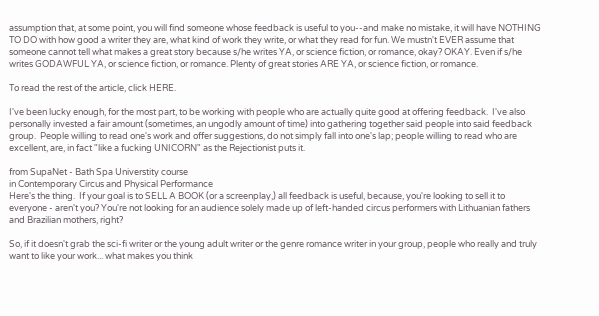assumption that, at some point, you will find someone whose feedback is useful to you--and make no mistake, it will have NOTHING TO DO with how good a writer they are, what kind of work they write, or what they read for fun. We mustn't EVER assume that someone cannot tell what makes a great story because s/he writes YA, or science fiction, or romance, okay? OKAY. Even if s/he writes GODAWFUL YA, or science fiction, or romance. Plenty of great stories ARE YA, or science fiction, or romance.

To read the rest of the article, click HERE.

I've been lucky enough, for the most part, to be working with people who are actually quite good at offering feedback.  I've also personally invested a fair amount (sometimes, an ungodly amount of time) into gathering together said people into said feedback group.  People willing to read one's work and offer suggestions, do not simply fall into one's lap; people willing to read who are excellent, are, in fact "like a fucking UNICORN" as the Rejectionist puts it.

from SupaNet - Bath Spa Universtity course
in Contemporary Circus and Physical Performance
Here's the thing.  If your goal is to SELL A BOOK (or a screenplay,) all feedback is useful, because, you're looking to sell it to everyone - aren't you? You're not looking for an audience solely made up of left-handed circus performers with Lithuanian fathers and Brazilian mothers, right?

So, if it doesn't grab the sci-fi writer or the young adult writer or the genre romance writer in your group, people who really and truly want to like your work... what makes you think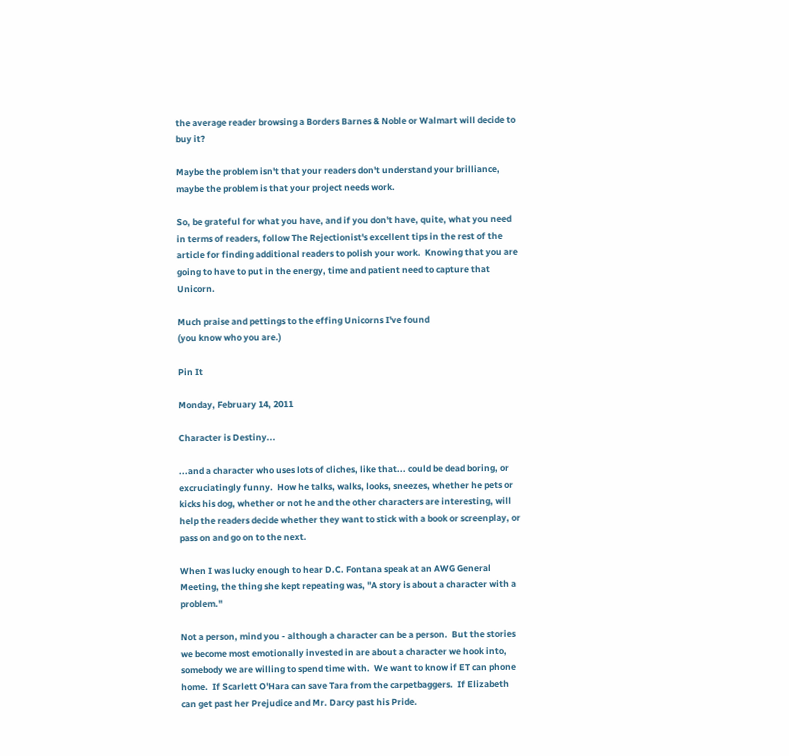the average reader browsing a Borders Barnes & Noble or Walmart will decide to buy it?

Maybe the problem isn't that your readers don't understand your brilliance, maybe the problem is that your project needs work.

So, be grateful for what you have, and if you don't have, quite, what you need in terms of readers, follow The Rejectionist's excellent tips in the rest of the article for finding additional readers to polish your work.  Knowing that you are going to have to put in the energy, time and patient need to capture that Unicorn.

Much praise and pettings to the effing Unicorns I've found
(you know who you are.)

Pin It

Monday, February 14, 2011

Character is Destiny...

...and a character who uses lots of cliches, like that... could be dead boring, or excruciatingly funny.  How he talks, walks, looks, sneezes, whether he pets or kicks his dog, whether or not he and the other characters are interesting, will help the readers decide whether they want to stick with a book or screenplay, or pass on and go on to the next.

When I was lucky enough to hear D.C. Fontana speak at an AWG General Meeting, the thing she kept repeating was, "A story is about a character with a problem."

Not a person, mind you - although a character can be a person.  But the stories we become most emotionally invested in are about a character we hook into, somebody we are willing to spend time with.  We want to know if ET can phone home.  If Scarlett O'Hara can save Tara from the carpetbaggers.  If Elizabeth can get past her Prejudice and Mr. Darcy past his Pride.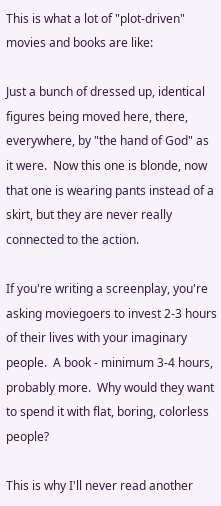This is what a lot of "plot-driven" movies and books are like:

Just a bunch of dressed up, identical figures being moved here, there, everywhere, by "the hand of God" as it were.  Now this one is blonde, now that one is wearing pants instead of a skirt, but they are never really connected to the action.

If you're writing a screenplay, you're asking moviegoers to invest 2-3 hours of their lives with your imaginary people.  A book - minimum 3-4 hours, probably more.  Why would they want to spend it with flat, boring, colorless people?

This is why I'll never read another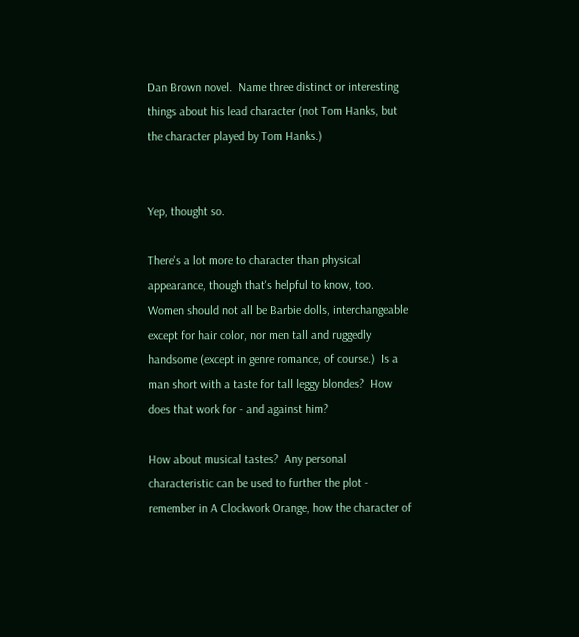Dan Brown novel.  Name three distinct or interesting things about his lead character (not Tom Hanks, but the character played by Tom Hanks.)


Yep, thought so.

There's a lot more to character than physical appearance, though that's helpful to know, too.  Women should not all be Barbie dolls, interchangeable except for hair color, nor men tall and ruggedly handsome (except in genre romance, of course.)  Is a man short with a taste for tall leggy blondes?  How does that work for - and against him?

How about musical tastes?  Any personal characteristic can be used to further the plot - remember in A Clockwork Orange, how the character of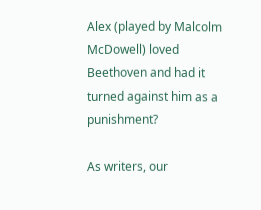Alex (played by Malcolm McDowell) loved Beethoven and had it turned against him as a punishment?

As writers, our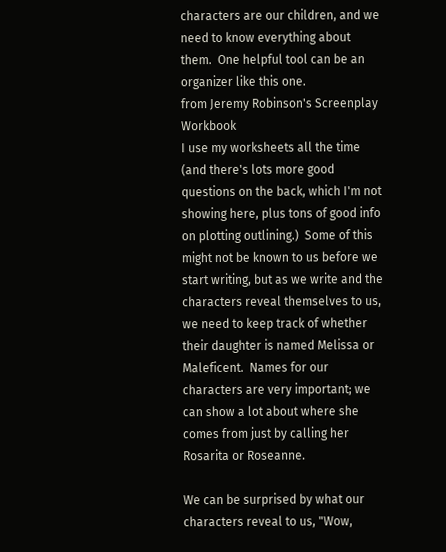characters are our children, and we need to know everything about them.  One helpful tool can be an organizer like this one.
from Jeremy Robinson's Screenplay Workbook
I use my worksheets all the time (and there's lots more good questions on the back, which I'm not showing here, plus tons of good info on plotting outlining.)  Some of this might not be known to us before we start writing, but as we write and the characters reveal themselves to us, we need to keep track of whether their daughter is named Melissa or Maleficent.  Names for our characters are very important; we can show a lot about where she comes from just by calling her Rosarita or Roseanne.

We can be surprised by what our characters reveal to us, "Wow,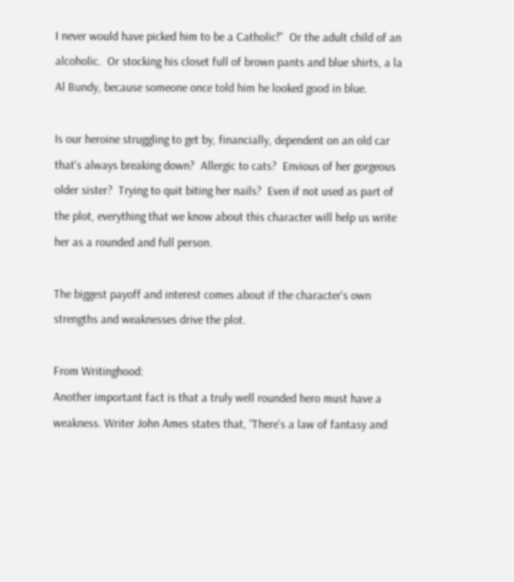I never would have picked him to be a Catholic!"  Or the adult child of an alcoholic.  Or stocking his closet full of brown pants and blue shirts, a la Al Bundy, because someone once told him he looked good in blue.

Is our heroine struggling to get by, financially, dependent on an old car that's always breaking down?  Allergic to cats?  Envious of her gorgeous older sister?  Trying to quit biting her nails?  Even if not used as part of the plot, everything that we know about this character will help us write her as a rounded and full person.

The biggest payoff and interest comes about if the character's own strengths and weaknesses drive the plot.

From Writinghood:
Another important fact is that a truly well rounded hero must have a weakness. Writer John Ames states that, “There’s a law of fantasy and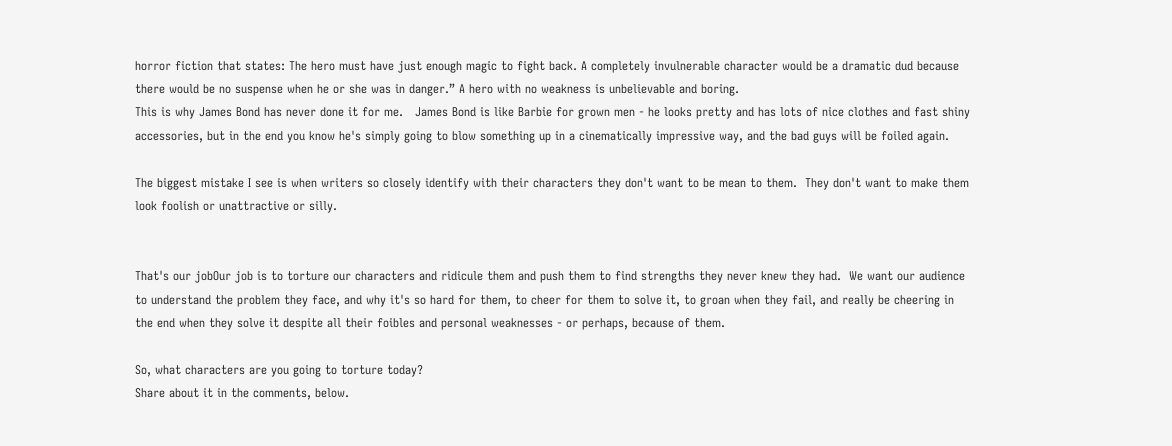horror fiction that states: The hero must have just enough magic to fight back. A completely invulnerable character would be a dramatic dud because there would be no suspense when he or she was in danger.” A hero with no weakness is unbelievable and boring.
This is why James Bond has never done it for me.   James Bond is like Barbie for grown men - he looks pretty and has lots of nice clothes and fast shiny accessories, but in the end you know he's simply going to blow something up in a cinematically impressive way, and the bad guys will be foiled again.

The biggest mistake I see is when writers so closely identify with their characters they don't want to be mean to them.  They don't want to make them look foolish or unattractive or silly.


That's our jobOur job is to torture our characters and ridicule them and push them to find strengths they never knew they had.  We want our audience to understand the problem they face, and why it's so hard for them, to cheer for them to solve it, to groan when they fail, and really be cheering in the end when they solve it despite all their foibles and personal weaknesses - or perhaps, because of them.

So, what characters are you going to torture today?
Share about it in the comments, below.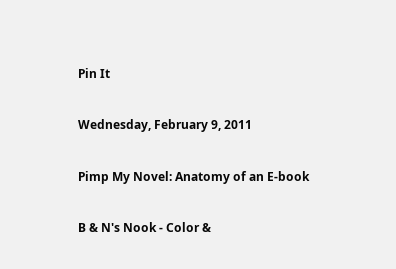Pin It

Wednesday, February 9, 2011

Pimp My Novel: Anatomy of an E-book

B & N's Nook - Color &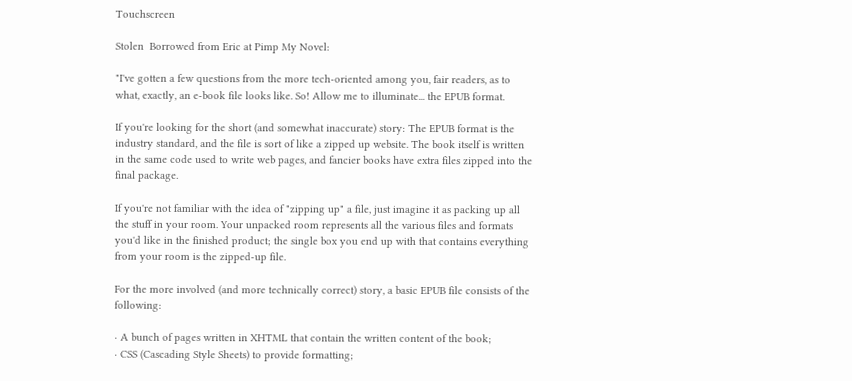Touchscreen

Stolen  Borrowed from Eric at Pimp My Novel:

"I've gotten a few questions from the more tech-oriented among you, fair readers, as to what, exactly, an e-book file looks like. So! Allow me to illuminate... the EPUB format.

If you're looking for the short (and somewhat inaccurate) story: The EPUB format is the industry standard, and the file is sort of like a zipped up website. The book itself is written in the same code used to write web pages, and fancier books have extra files zipped into the final package.

If you're not familiar with the idea of "zipping up" a file, just imagine it as packing up all the stuff in your room. Your unpacked room represents all the various files and formats you'd like in the finished product; the single box you end up with that contains everything from your room is the zipped-up file.

For the more involved (and more technically correct) story, a basic EPUB file consists of the following:

· A bunch of pages written in XHTML that contain the written content of the book;
· CSS (Cascading Style Sheets) to provide formatting;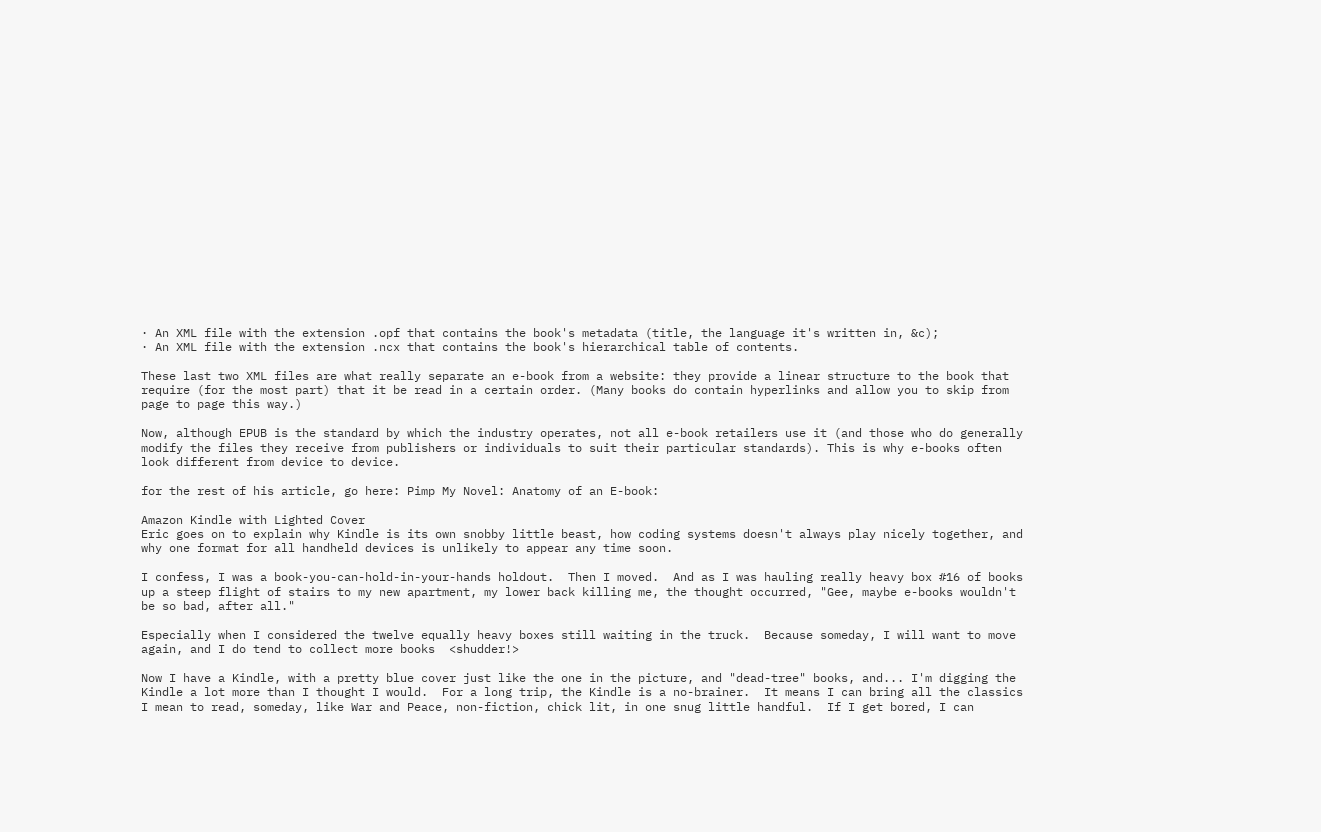· An XML file with the extension .opf that contains the book's metadata (title, the language it's written in, &c);
· An XML file with the extension .ncx that contains the book's hierarchical table of contents.

These last two XML files are what really separate an e-book from a website: they provide a linear structure to the book that require (for the most part) that it be read in a certain order. (Many books do contain hyperlinks and allow you to skip from page to page this way.)

Now, although EPUB is the standard by which the industry operates, not all e-book retailers use it (and those who do generally modify the files they receive from publishers or individuals to suit their particular standards). This is why e-books often look different from device to device.

for the rest of his article, go here: Pimp My Novel: Anatomy of an E-book:

Amazon Kindle with Lighted Cover
Eric goes on to explain why Kindle is its own snobby little beast, how coding systems doesn't always play nicely together, and why one format for all handheld devices is unlikely to appear any time soon.

I confess, I was a book-you-can-hold-in-your-hands holdout.  Then I moved.  And as I was hauling really heavy box #16 of books up a steep flight of stairs to my new apartment, my lower back killing me, the thought occurred, "Gee, maybe e-books wouldn't be so bad, after all."

Especially when I considered the twelve equally heavy boxes still waiting in the truck.  Because someday, I will want to move again, and I do tend to collect more books  <shudder!>

Now I have a Kindle, with a pretty blue cover just like the one in the picture, and "dead-tree" books, and... I'm digging the Kindle a lot more than I thought I would.  For a long trip, the Kindle is a no-brainer.  It means I can bring all the classics I mean to read, someday, like War and Peace, non-fiction, chick lit, in one snug little handful.  If I get bored, I can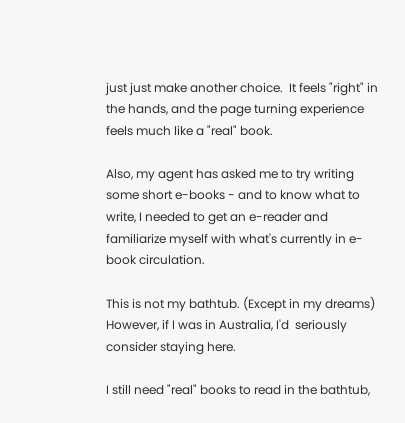just just make another choice.  It feels "right" in the hands, and the page turning experience feels much like a "real" book.

Also, my agent has asked me to try writing some short e-books - and to know what to write, I needed to get an e-reader and familiarize myself with what's currently in e-book circulation.

This is not my bathtub. (Except in my dreams)
However, if I was in Australia, I'd  seriously consider staying here.

I still need "real" books to read in the bathtub,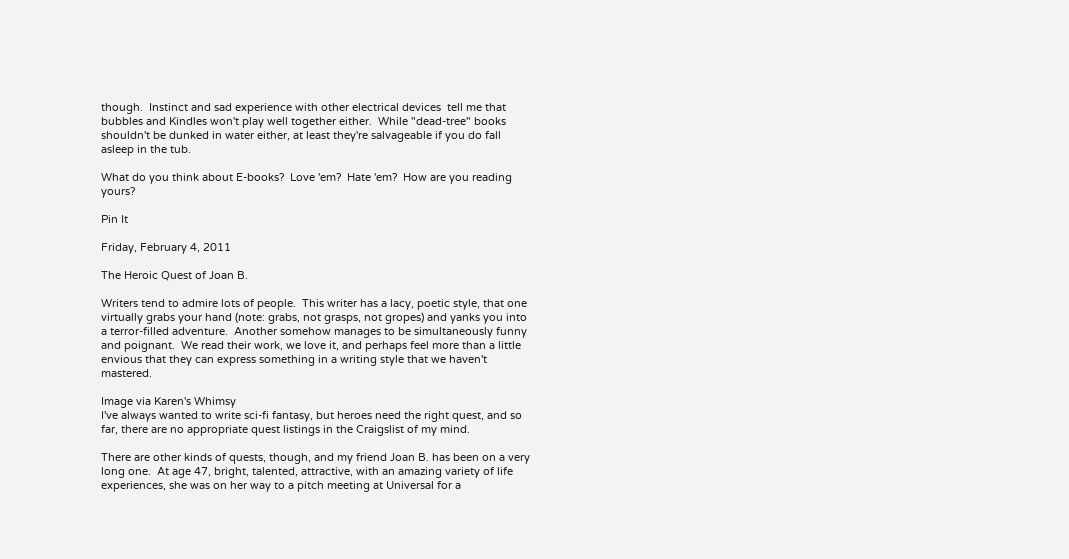though.  Instinct and sad experience with other electrical devices  tell me that bubbles and Kindles won't play well together either.  While "dead-tree" books shouldn't be dunked in water either, at least they're salvageable if you do fall asleep in the tub.

What do you think about E-books?  Love 'em?  Hate 'em?  How are you reading yours?

Pin It

Friday, February 4, 2011

The Heroic Quest of Joan B.

Writers tend to admire lots of people.  This writer has a lacy, poetic style, that one virtually grabs your hand (note: grabs, not grasps, not gropes) and yanks you into a terror-filled adventure.  Another somehow manages to be simultaneously funny and poignant.  We read their work, we love it, and perhaps feel more than a little envious that they can express something in a writing style that we haven't mastered.

Image via Karen's Whimsy
I've always wanted to write sci-fi fantasy, but heroes need the right quest, and so far, there are no appropriate quest listings in the Craigslist of my mind.

There are other kinds of quests, though, and my friend Joan B. has been on a very long one.  At age 47, bright, talented, attractive, with an amazing variety of life experiences, she was on her way to a pitch meeting at Universal for a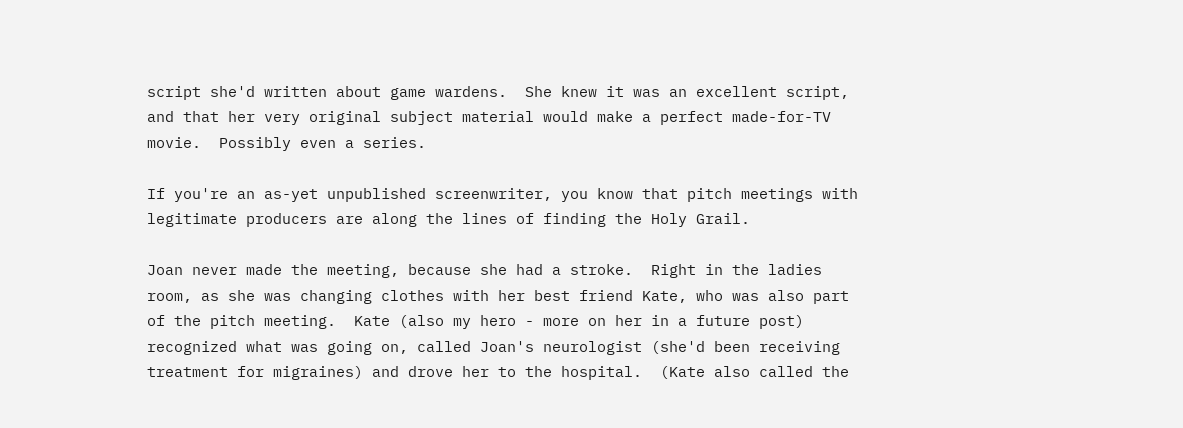script she'd written about game wardens.  She knew it was an excellent script, and that her very original subject material would make a perfect made-for-TV movie.  Possibly even a series.

If you're an as-yet unpublished screenwriter, you know that pitch meetings with legitimate producers are along the lines of finding the Holy Grail.

Joan never made the meeting, because she had a stroke.  Right in the ladies room, as she was changing clothes with her best friend Kate, who was also part of the pitch meeting.  Kate (also my hero - more on her in a future post) recognized what was going on, called Joan's neurologist (she'd been receiving treatment for migraines) and drove her to the hospital.  (Kate also called the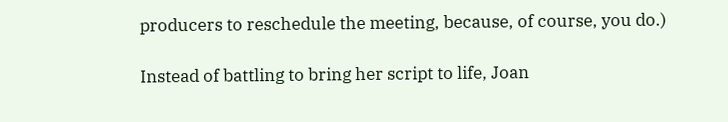producers to reschedule the meeting, because, of course, you do.)

Instead of battling to bring her script to life, Joan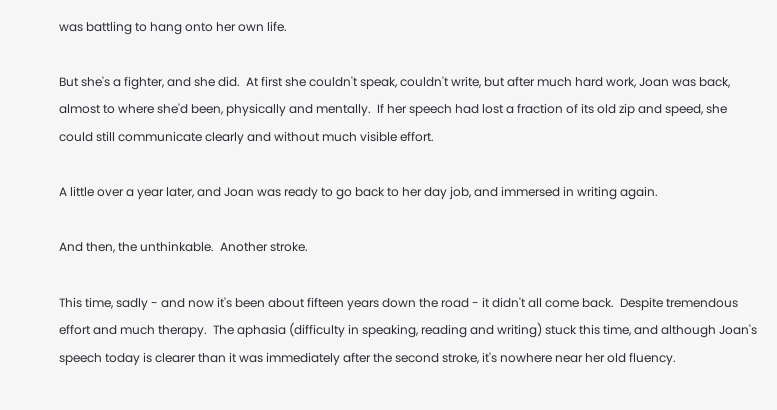was battling to hang onto her own life.

But she's a fighter, and she did.  At first she couldn't speak, couldn't write, but after much hard work, Joan was back, almost to where she'd been, physically and mentally.  If her speech had lost a fraction of its old zip and speed, she could still communicate clearly and without much visible effort.

A little over a year later, and Joan was ready to go back to her day job, and immersed in writing again.

And then, the unthinkable.  Another stroke.

This time, sadly - and now it's been about fifteen years down the road - it didn't all come back.  Despite tremendous effort and much therapy.  The aphasia (difficulty in speaking, reading and writing) stuck this time, and although Joan's speech today is clearer than it was immediately after the second stroke, it's nowhere near her old fluency.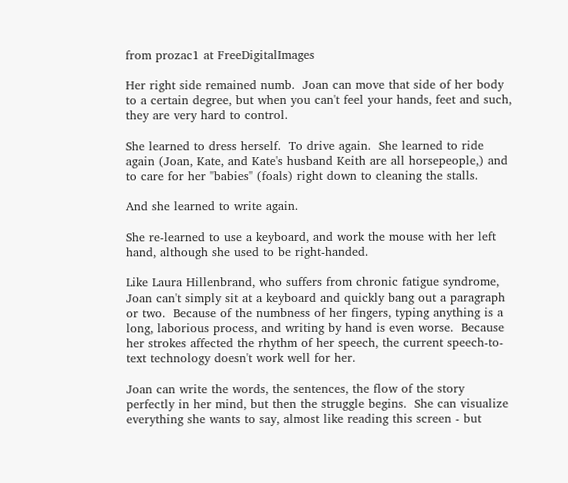from prozac1 at FreeDigitalImages

Her right side remained numb.  Joan can move that side of her body to a certain degree, but when you can't feel your hands, feet and such, they are very hard to control.

She learned to dress herself.  To drive again.  She learned to ride again (Joan, Kate, and Kate's husband Keith are all horsepeople,) and to care for her "babies" (foals) right down to cleaning the stalls.

And she learned to write again.

She re-learned to use a keyboard, and work the mouse with her left hand, although she used to be right-handed.

Like Laura Hillenbrand, who suffers from chronic fatigue syndrome, Joan can't simply sit at a keyboard and quickly bang out a paragraph or two.  Because of the numbness of her fingers, typing anything is a long, laborious process, and writing by hand is even worse.  Because her strokes affected the rhythm of her speech, the current speech-to-text technology doesn't work well for her.

Joan can write the words, the sentences, the flow of the story perfectly in her mind, but then the struggle begins.  She can visualize everything she wants to say, almost like reading this screen - but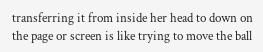transferring it from inside her head to down on the page or screen is like trying to move the ball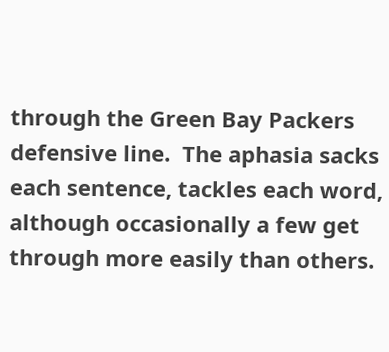through the Green Bay Packers defensive line.  The aphasia sacks each sentence, tackles each word, although occasionally a few get through more easily than others.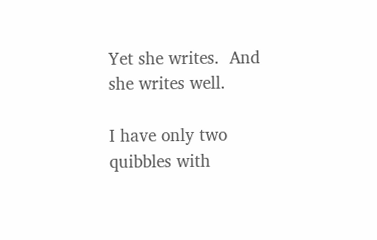Yet she writes.  And she writes well.

I have only two quibbles with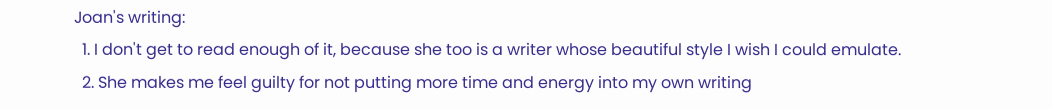Joan's writing:
  1. I don't get to read enough of it, because she too is a writer whose beautiful style I wish I could emulate.
  2. She makes me feel guilty for not putting more time and energy into my own writing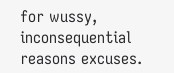for wussy, inconsequential reasons excuses.